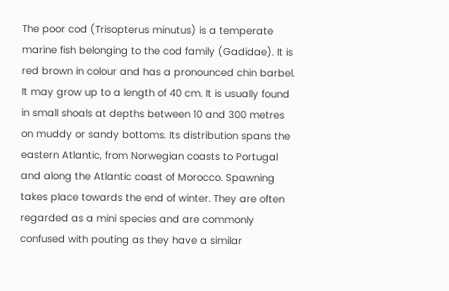The poor cod (Trisopterus minutus) is a temperate marine fish belonging to the cod family (Gadidae). It is red brown in colour and has a pronounced chin barbel. It may grow up to a length of 40 cm. It is usually found in small shoals at depths between 10 and 300 metres on muddy or sandy bottoms. Its distribution spans the eastern Atlantic, from Norwegian coasts to Portugal and along the Atlantic coast of Morocco. Spawning takes place towards the end of winter. They are often regarded as a mini species and are commonly confused with pouting as they have a similar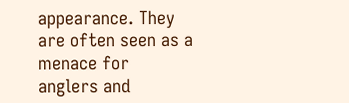appearance. They are often seen as a menace for anglers and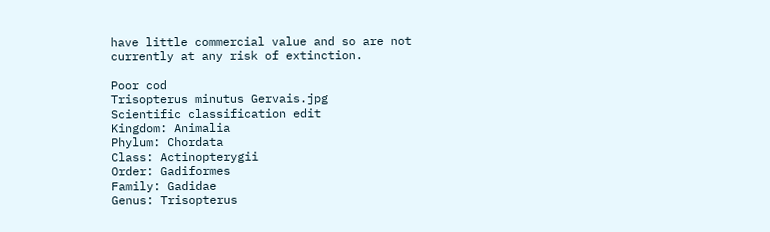have little commercial value and so are not currently at any risk of extinction.

Poor cod
Trisopterus minutus Gervais.jpg
Scientific classification edit
Kingdom: Animalia
Phylum: Chordata
Class: Actinopterygii
Order: Gadiformes
Family: Gadidae
Genus: Trisopterus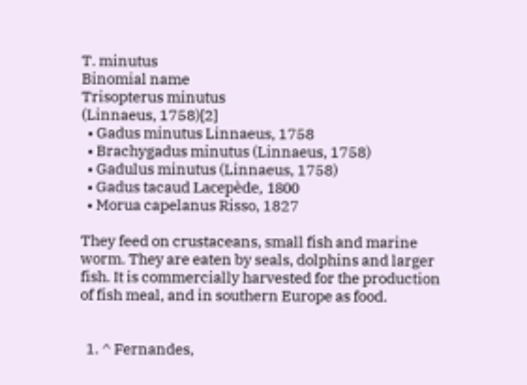T. minutus
Binomial name
Trisopterus minutus
(Linnaeus, 1758)[2]
  • Gadus minutus Linnaeus, 1758
  • Brachygadus minutus (Linnaeus, 1758)
  • Gadulus minutus (Linnaeus, 1758)
  • Gadus tacaud Lacepède, 1800
  • Morua capelanus Risso, 1827

They feed on crustaceans, small fish and marine worm. They are eaten by seals, dolphins and larger fish. It is commercially harvested for the production of fish meal, and in southern Europe as food.


  1. ^ Fernandes,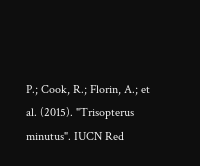P.; Cook, R.; Florin, A.; et al. (2015). "Trisopterus minutus". IUCN Red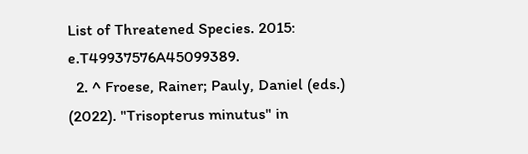List of Threatened Species. 2015: e.T49937576A45099389.
  2. ^ Froese, Rainer; Pauly, Daniel (eds.) (2022). "Trisopterus minutus" in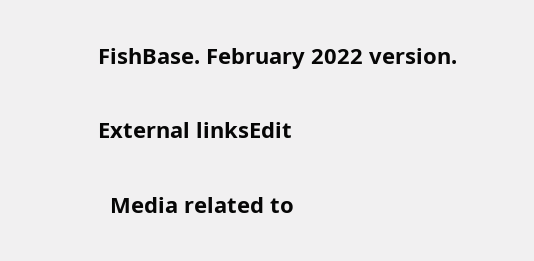FishBase. February 2022 version.

External linksEdit

  Media related to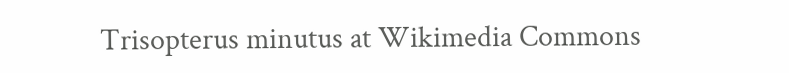Trisopterus minutus at Wikimedia Commons